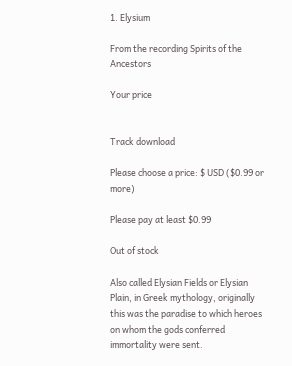1. Elysium

From the recording Spirits of the Ancestors

Your price


Track download

Please choose a price: $ USD ($0.99 or more)

Please pay at least $0.99

Out of stock

Also called Elysian Fields or Elysian Plain, in Greek mythology, originally this was the paradise to which heroes on whom the gods conferred immortality were sent.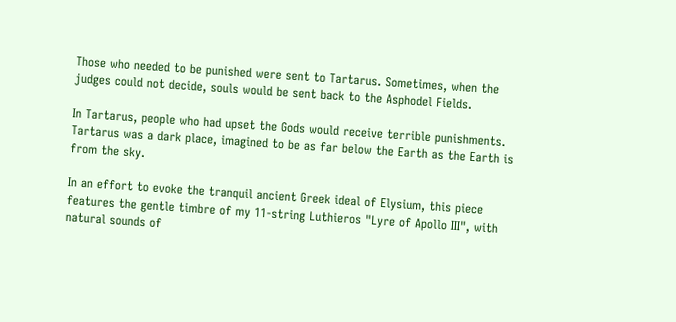Those who needed to be punished were sent to Tartarus. Sometimes, when the judges could not decide, souls would be sent back to the Asphodel Fields.

In Tartarus, people who had upset the Gods would receive terrible punishments. Tartarus was a dark place, imagined to be as far below the Earth as the Earth is from the sky.

In an effort to evoke the tranquil ancient Greek ideal of Elysium, this piece features the gentle timbre of my 11-string Luthieros "Lyre of Apollo III", with natural sounds of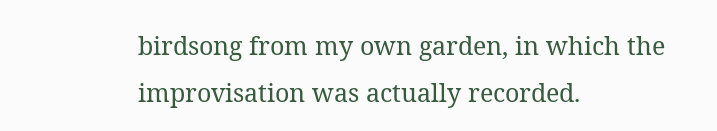birdsong from my own garden, in which the improvisation was actually recorded.